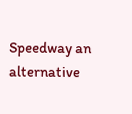Speedway an alternative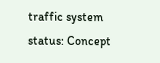traffic system
status: Concept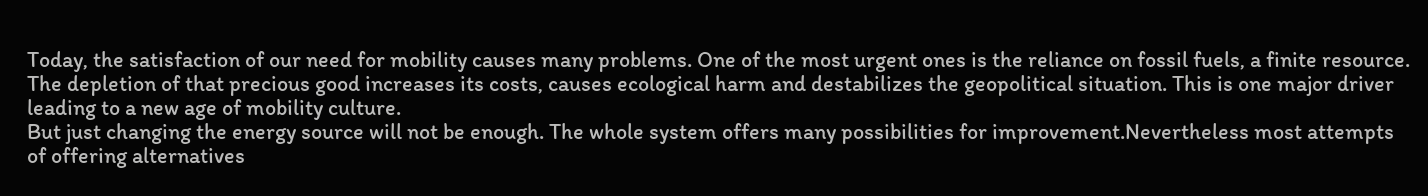Today, the satisfaction of our need for mobility causes many problems. One of the most urgent ones is the reliance on fossil fuels, a finite resource. The depletion of that precious good increases its costs, causes ecological harm and destabilizes the geopolitical situation. This is one major driver leading to a new age of mobility culture.
But just changing the energy source will not be enough. The whole system offers many possibilities for improvement.Nevertheless most attempts of offering alternatives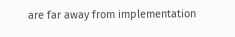are far away from implementation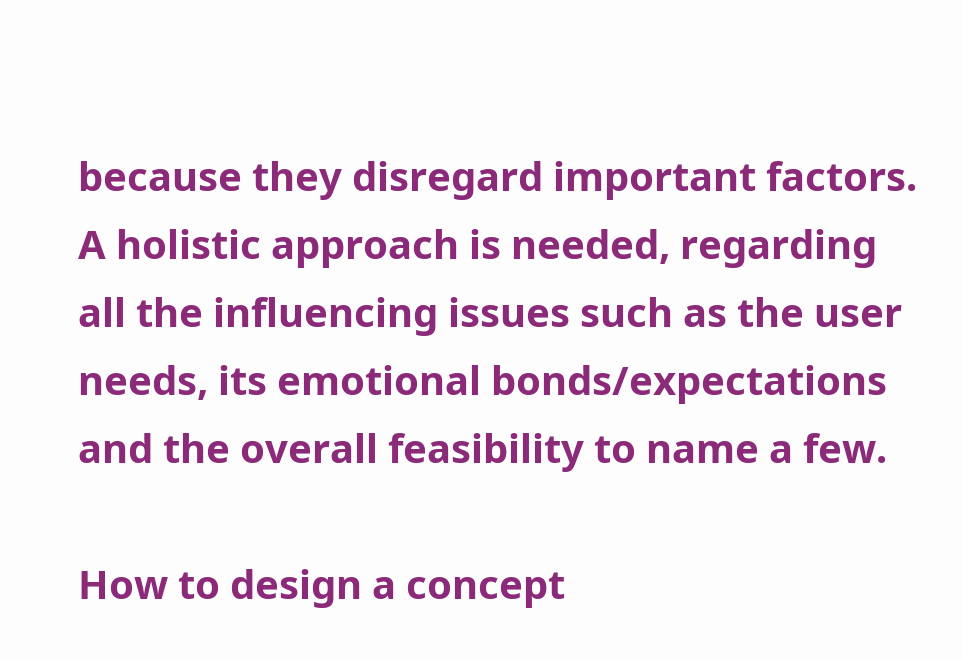because they disregard important factors. A holistic approach is needed, regarding all the influencing issues such as the user needs, its emotional bonds/expectations and the overall feasibility to name a few.

How to design a concept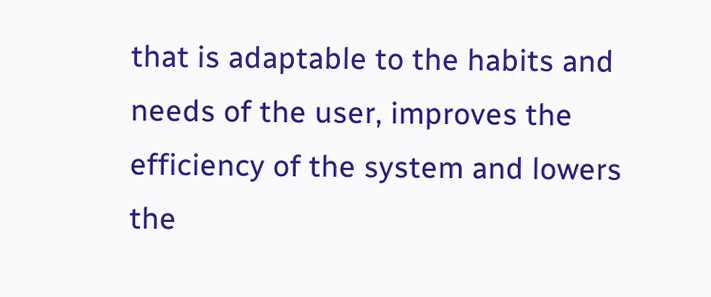that is adaptable to the habits and needs of the user, improves the efficiency of the system and lowers the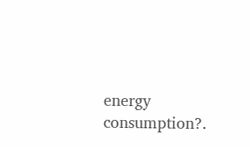energy consumption?.